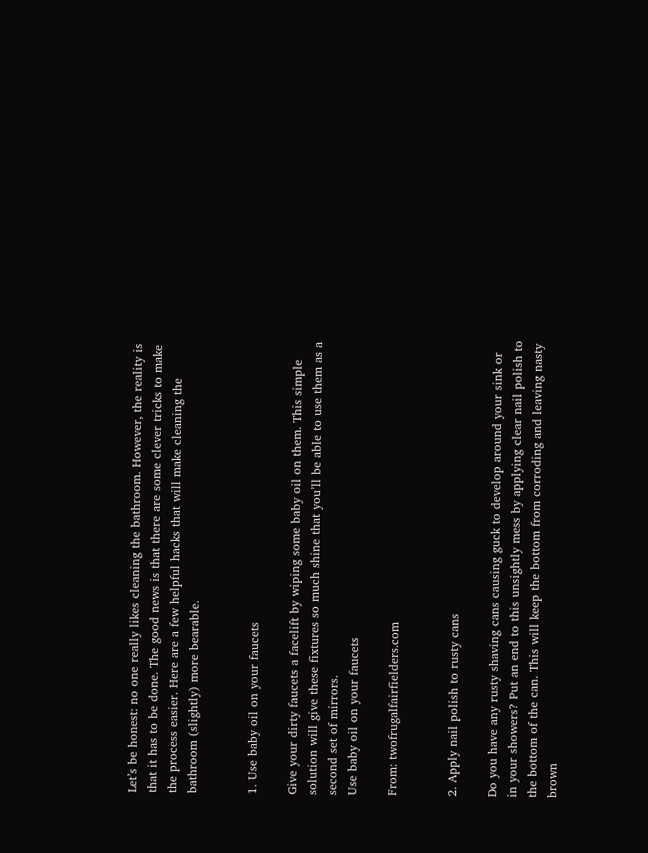Let’s be honest: no one really likes cleaning the bathroom. However, the reality is that it has to be done. The good news is that there are some clever tricks to make the process easier. Here are a few helpful hacks that will make cleaning the bathroom (slightly) more bearable.


1. Use baby oil on your faucets

Give your dirty faucets a facelift by wiping some baby oil on them. This simple solution will give these fixtures so much shine that you’ll be able to use them as a second set of mirrors.
Use baby oil on your faucets

From: twofrugalfairfielders.com


2. Apply nail polish to rusty cans

Do you have any rusty shaving cans causing guck to develop around your sink or in your showers? Put an end to this unsightly mess by applying clear nail polish to the bottom of the can. This will keep the bottom from corroding and leaving nasty brown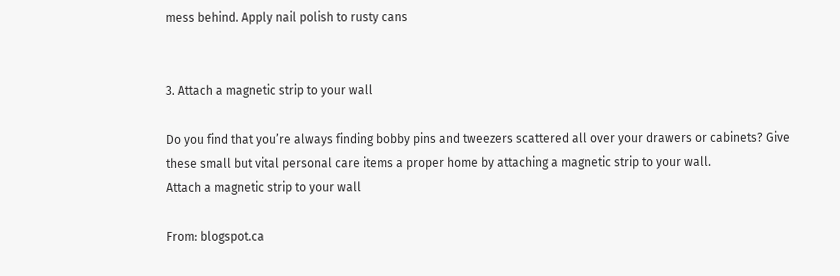mess behind. Apply nail polish to rusty cans


3. Attach a magnetic strip to your wall

Do you find that you’re always finding bobby pins and tweezers scattered all over your drawers or cabinets? Give these small but vital personal care items a proper home by attaching a magnetic strip to your wall.
Attach a magnetic strip to your wall

From: blogspot.ca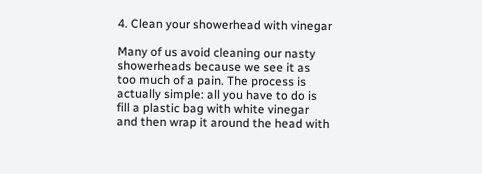4. Clean your showerhead with vinegar

Many of us avoid cleaning our nasty showerheads because we see it as too much of a pain. The process is actually simple: all you have to do is fill a plastic bag with white vinegar and then wrap it around the head with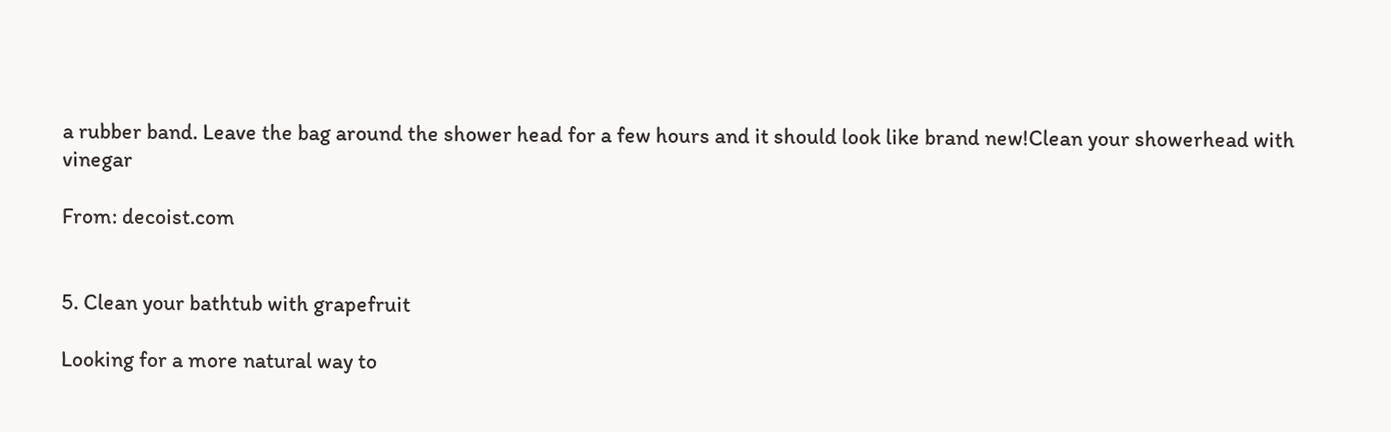a rubber band. Leave the bag around the shower head for a few hours and it should look like brand new!Clean your showerhead with vinegar

From: decoist.com


5. Clean your bathtub with grapefruit

Looking for a more natural way to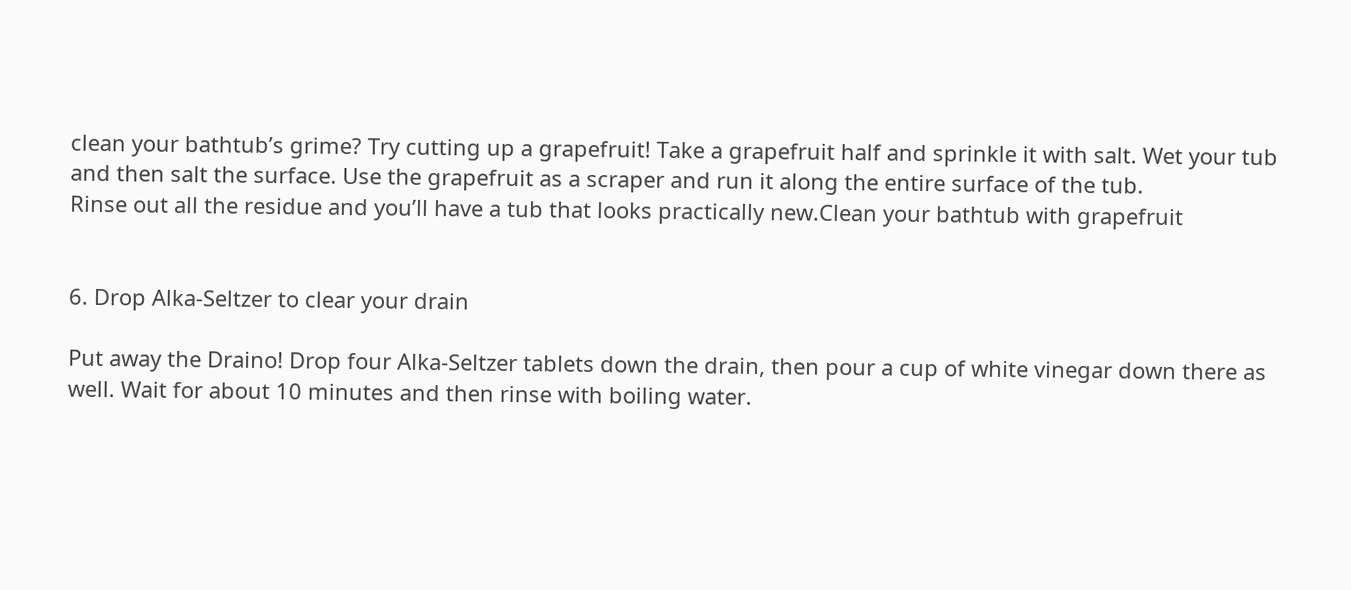clean your bathtub’s grime? Try cutting up a grapefruit! Take a grapefruit half and sprinkle it with salt. Wet your tub and then salt the surface. Use the grapefruit as a scraper and run it along the entire surface of the tub.
Rinse out all the residue and you’ll have a tub that looks practically new.Clean your bathtub with grapefruit


6. Drop Alka-Seltzer to clear your drain

Put away the Draino! Drop four Alka-Seltzer tablets down the drain, then pour a cup of white vinegar down there as well. Wait for about 10 minutes and then rinse with boiling water.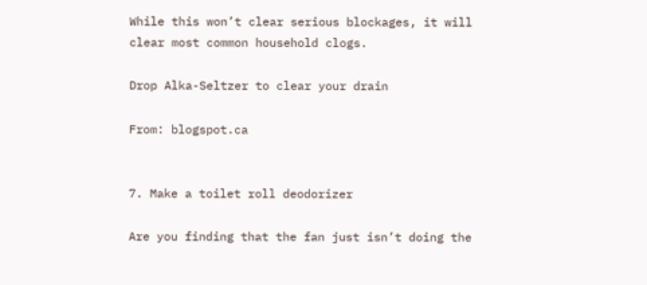While this won’t clear serious blockages, it will clear most common household clogs.

Drop Alka-Seltzer to clear your drain

From: blogspot.ca


7. Make a toilet roll deodorizer

Are you finding that the fan just isn’t doing the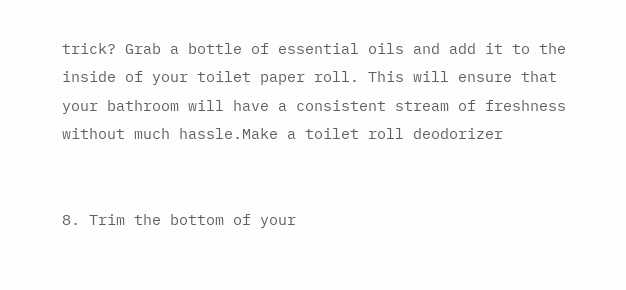trick? Grab a bottle of essential oils and add it to the inside of your toilet paper roll. This will ensure that your bathroom will have a consistent stream of freshness without much hassle.Make a toilet roll deodorizer


8. Trim the bottom of your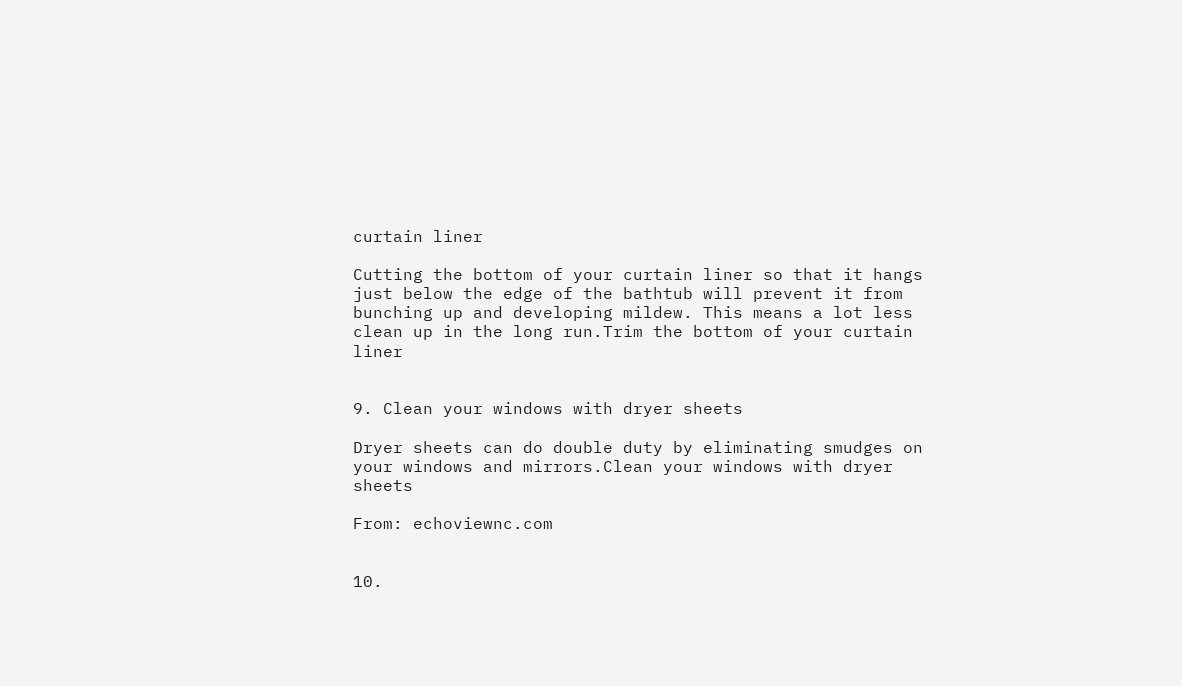curtain liner

Cutting the bottom of your curtain liner so that it hangs just below the edge of the bathtub will prevent it from bunching up and developing mildew. This means a lot less clean up in the long run.Trim the bottom of your curtain liner


9. Clean your windows with dryer sheets

Dryer sheets can do double duty by eliminating smudges on your windows and mirrors.Clean your windows with dryer sheets

From: echoviewnc.com


10.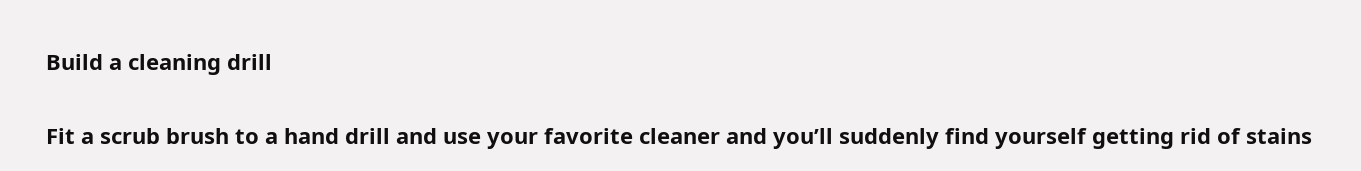Build a cleaning drill

Fit a scrub brush to a hand drill and use your favorite cleaner and you’ll suddenly find yourself getting rid of stains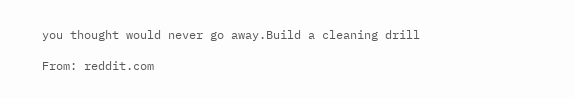you thought would never go away.Build a cleaning drill

From: reddit.com